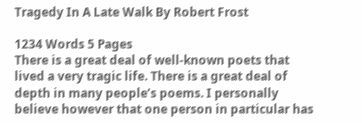Tragedy In A Late Walk By Robert Frost

1234 Words 5 Pages
There is a great deal of well-known poets that lived a very tragic life. There is a great deal of depth in many people’s poems. I personally believe however that one person in particular has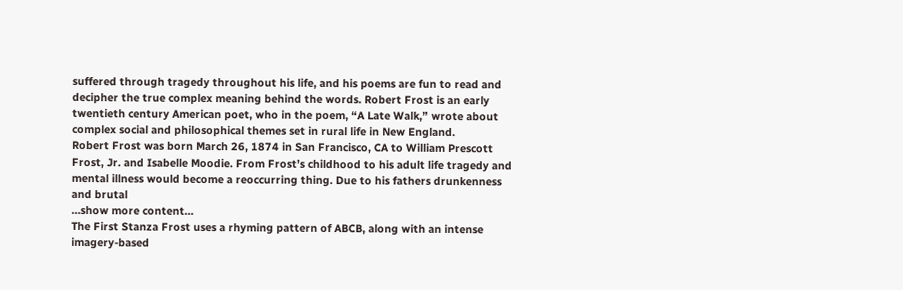suffered through tragedy throughout his life, and his poems are fun to read and decipher the true complex meaning behind the words. Robert Frost is an early twentieth century American poet, who in the poem, “A Late Walk,” wrote about complex social and philosophical themes set in rural life in New England.
Robert Frost was born March 26, 1874 in San Francisco, CA to William Prescott Frost, Jr. and Isabelle Moodie. From Frost’s childhood to his adult life tragedy and mental illness would become a reoccurring thing. Due to his fathers drunkenness and brutal
…show more content…
The First Stanza Frost uses a rhyming pattern of ABCB, along with an intense imagery-based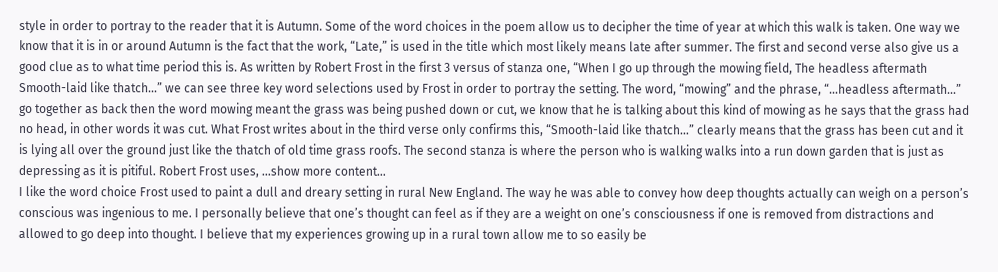style in order to portray to the reader that it is Autumn. Some of the word choices in the poem allow us to decipher the time of year at which this walk is taken. One way we know that it is in or around Autumn is the fact that the work, “Late,” is used in the title which most likely means late after summer. The first and second verse also give us a good clue as to what time period this is. As written by Robert Frost in the first 3 versus of stanza one, “When I go up through the mowing field, The headless aftermath Smooth-laid like thatch…” we can see three key word selections used by Frost in order to portray the setting. The word, “mowing” and the phrase, “…headless aftermath…” go together as back then the word mowing meant the grass was being pushed down or cut, we know that he is talking about this kind of mowing as he says that the grass had no head, in other words it was cut. What Frost writes about in the third verse only confirms this, “Smooth-laid like thatch…” clearly means that the grass has been cut and it is lying all over the ground just like the thatch of old time grass roofs. The second stanza is where the person who is walking walks into a run down garden that is just as depressing as it is pitiful. Robert Frost uses, …show more content…
I like the word choice Frost used to paint a dull and dreary setting in rural New England. The way he was able to convey how deep thoughts actually can weigh on a person’s conscious was ingenious to me. I personally believe that one’s thought can feel as if they are a weight on one’s consciousness if one is removed from distractions and allowed to go deep into thought. I believe that my experiences growing up in a rural town allow me to so easily be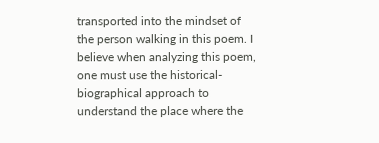transported into the mindset of the person walking in this poem. I believe when analyzing this poem, one must use the historical-biographical approach to understand the place where the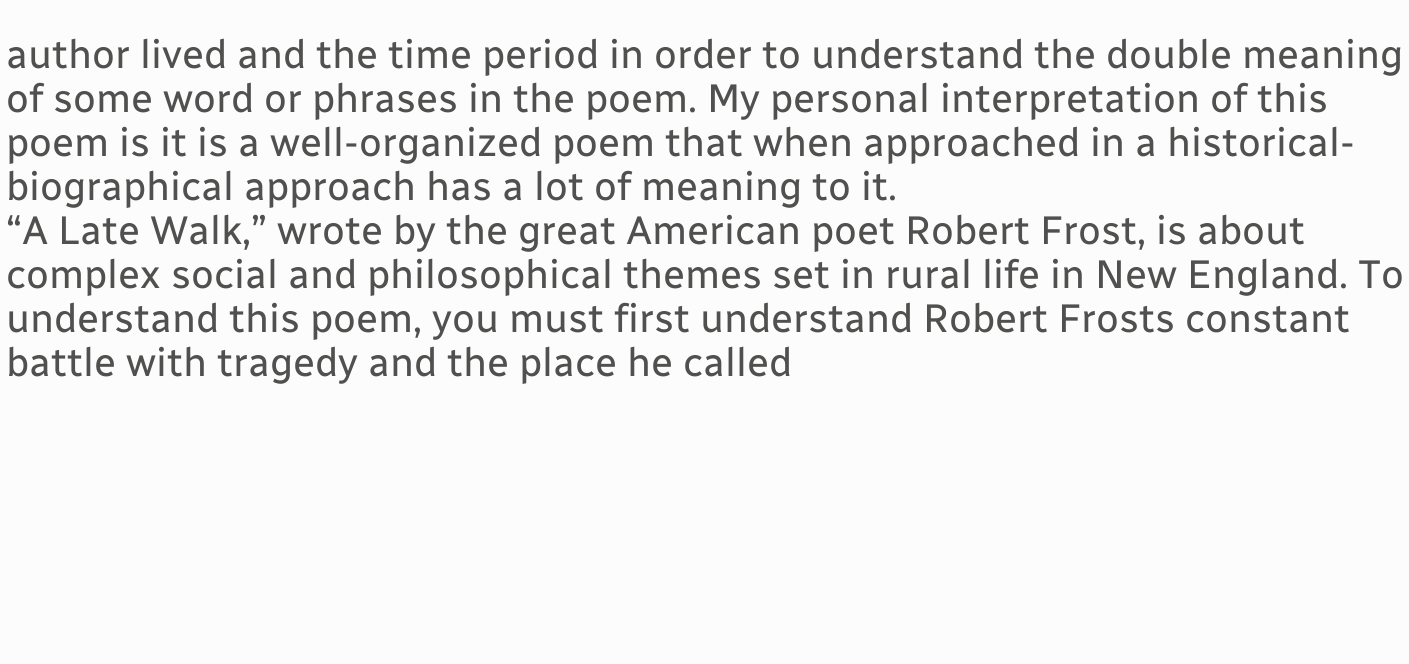author lived and the time period in order to understand the double meaning of some word or phrases in the poem. My personal interpretation of this poem is it is a well-organized poem that when approached in a historical-biographical approach has a lot of meaning to it.
“A Late Walk,” wrote by the great American poet Robert Frost, is about complex social and philosophical themes set in rural life in New England. To understand this poem, you must first understand Robert Frosts constant battle with tragedy and the place he called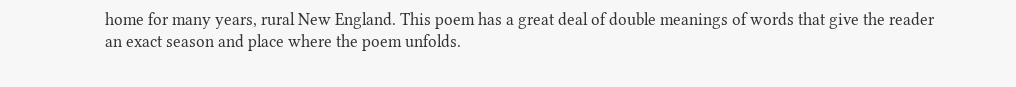home for many years, rural New England. This poem has a great deal of double meanings of words that give the reader an exact season and place where the poem unfolds.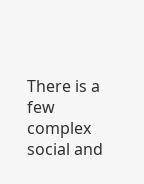There is a few complex social and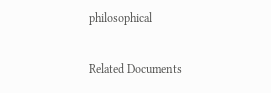philosophical

Related Documents